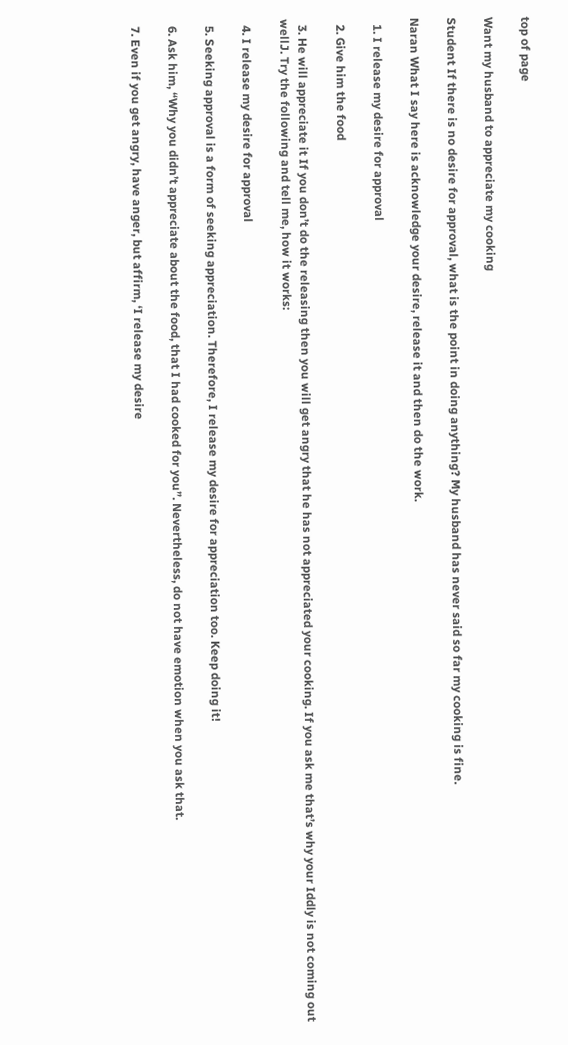top of page

Want my husband to appreciate my cooking

Student If there is no desire for approval, what is the point in doing anything? My husband has never said so far my cooking is fine.

Naran What I say here is acknowledge your desire, release it and then do the work.

  1. I release my desire for approval

  2. Give him the food

  3. He will appreciate it If you don’t do the releasing then you will get angry that he has not appreciated your cooking. If you ask me that’s why your Iddly is not coming out wellJ. Try the following and tell me, how it works:

  4. I release my desire for approval

  5. Seeking approval is a form of seeking appreciation. Therefore, I release my desire for appreciation too. Keep doing it!

  6. Ask him, “Why you didn’t appreciate about the food, that I had cooked for you”. Nevertheless, do not have emotion when you ask that.

  7. Even if you get angry, have anger, but affirm, ‘I release my desire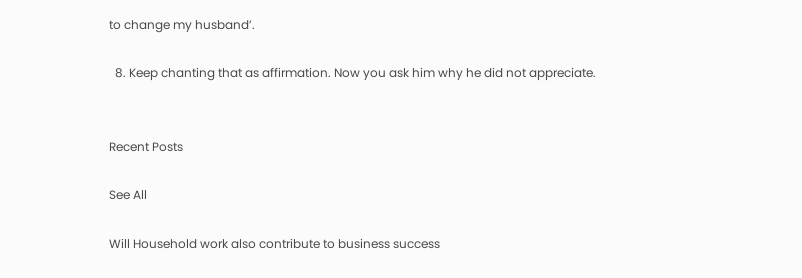to change my husband’.

  8. Keep chanting that as affirmation. Now you ask him why he did not appreciate.


Recent Posts

See All

Will Household work also contribute to business success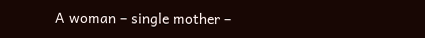A woman – single mother –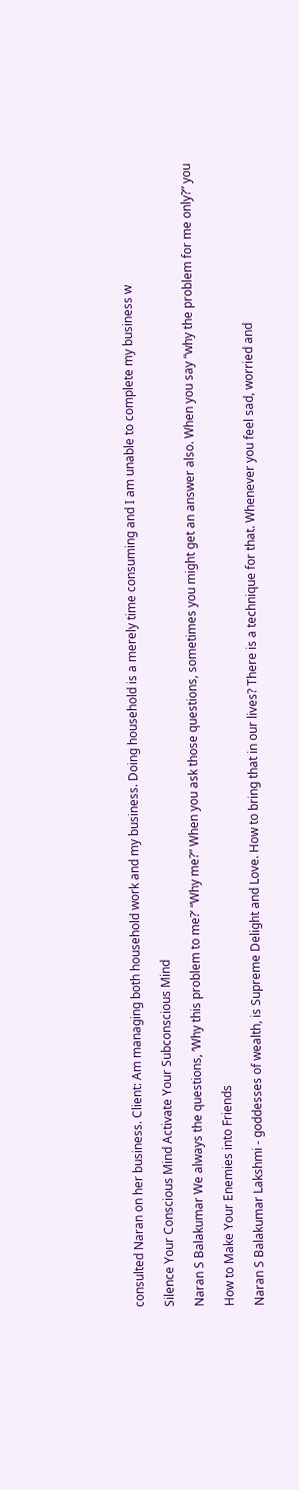consulted Naran on her business. Client: Am managing both household work and my business. Doing household is a merely time consuming and I am unable to complete my business w

Silence Your Conscious Mind Activate Your Subconscious Mind

Naran S Balakumar We always the questions, ‘Why this problem to me?’ “Why me?” When you ask those questions, sometimes you might get an answer also. When you say “why the problem for me only?” you

How to Make Your Enemies into Friends

Naran S Balakumar Lakshmi - goddesses of wealth, is Supreme Delight and Love. How to bring that in our lives? There is a technique for that. Whenever you feel sad, worried and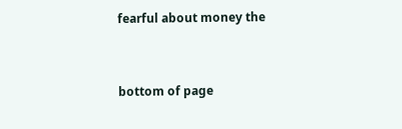fearful about money the


bottom of page